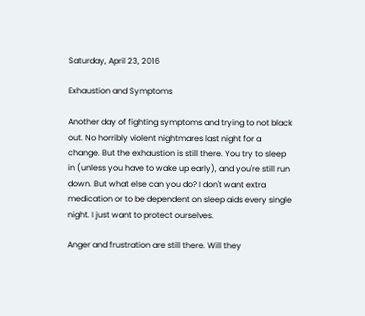Saturday, April 23, 2016

Exhaustion and Symptoms

Another day of fighting symptoms and trying to not black out. No horribly violent nightmares last night for a change. But the exhaustion is still there. You try to sleep in (unless you have to wake up early), and you're still run down. But what else can you do? I don't want extra medication or to be dependent on sleep aids every single night. I just want to protect ourselves.

Anger and frustration are still there. Will they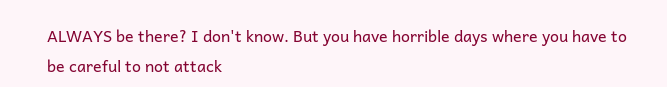ALWAYS be there? I don't know. But you have horrible days where you have to be careful to not attack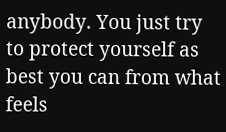anybody. You just try to protect yourself as best you can from what feels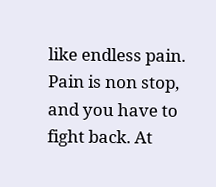like endless pain. Pain is non stop, and you have to fight back. At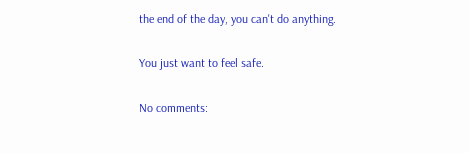the end of the day, you can't do anything.

You just want to feel safe.

No comments: